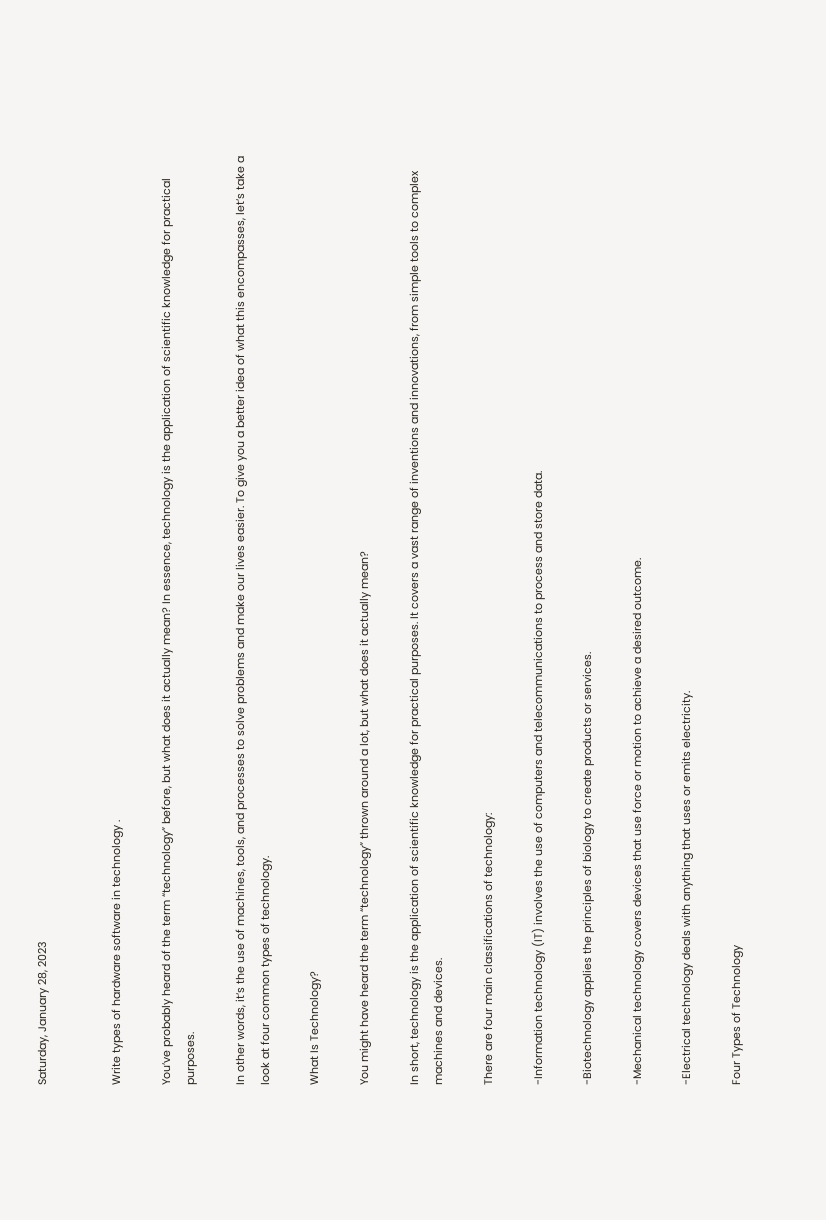Saturday, January 28, 2023


Write types of hardware software in technology .

You’ve probably heard of the term “technology” before, but what does it actually mean? In essence, technology is the application of scientific knowledge for practical purposes.

In other words, it’s the use of machines, tools, and processes to solve problems and make our lives easier. To give you a better idea of what this encompasses, let’s take a look at four common types of technology.

What Is Technology?

You might have heard the term “technology” thrown around a lot, but what does it actually mean?

In short, technology is the application of scientific knowledge for practical purposes. It covers a vast range of inventions and innovations, from simple tools to complex machines and devices.

There are four main classifications of technology:

-Information technology (IT) involves the use of computers and telecommunications to process and store data.

-Biotechnology applies the principles of biology to create products or services.

-Mechanical technology covers devices that use force or motion to achieve a desired outcome.

-Electrical technology deals with anything that uses or emits electricity.

Four Types of Technology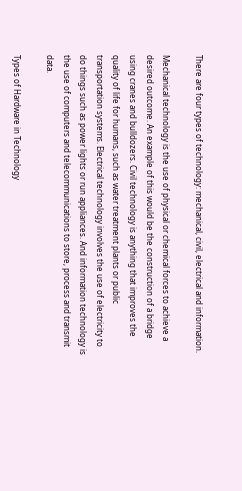There are four types of technology: mechanical, civil, electrical and information.

Mechanical technology is the use of physical or chemical forces to achieve a desired outcome. An example of this would be the construction of a bridge using cranes and bulldozers. Civil technology is anything that improves the quality of life for humans, such as water treatment plants or public transportation systems. Electrical technology involves the use of electricity to do things such as power lights or run appliances. And information technology is the use of computers and telecommunications to store, process and transmit data.

Types of Hardware in Technology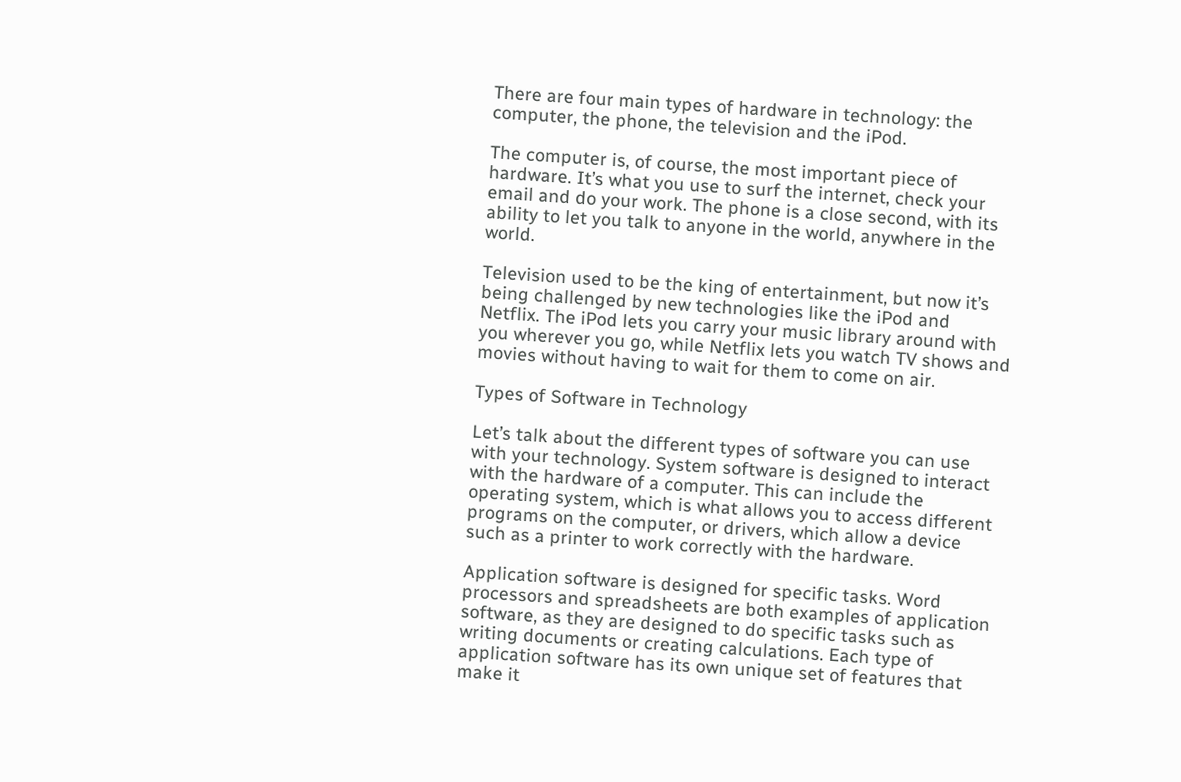There are four main types of hardware in technology: the computer, the phone, the television and the iPod.

The computer is, of course, the most important piece of hardware. It’s what you use to surf the internet, check your email and do your work. The phone is a close second, with its ability to let you talk to anyone in the world, anywhere in the world.

Television used to be the king of entertainment, but now it’s being challenged by new technologies like the iPod and Netflix. The iPod lets you carry your music library around with you wherever you go, while Netflix lets you watch TV shows and movies without having to wait for them to come on air.

Types of Software in Technology

Let’s talk about the different types of software you can use with your technology. System software is designed to interact with the hardware of a computer. This can include the operating system, which is what allows you to access different programs on the computer, or drivers, which allow a device such as a printer to work correctly with the hardware.

Application software is designed for specific tasks. Word processors and spreadsheets are both examples of application software, as they are designed to do specific tasks such as writing documents or creating calculations. Each type of application software has its own unique set of features that make it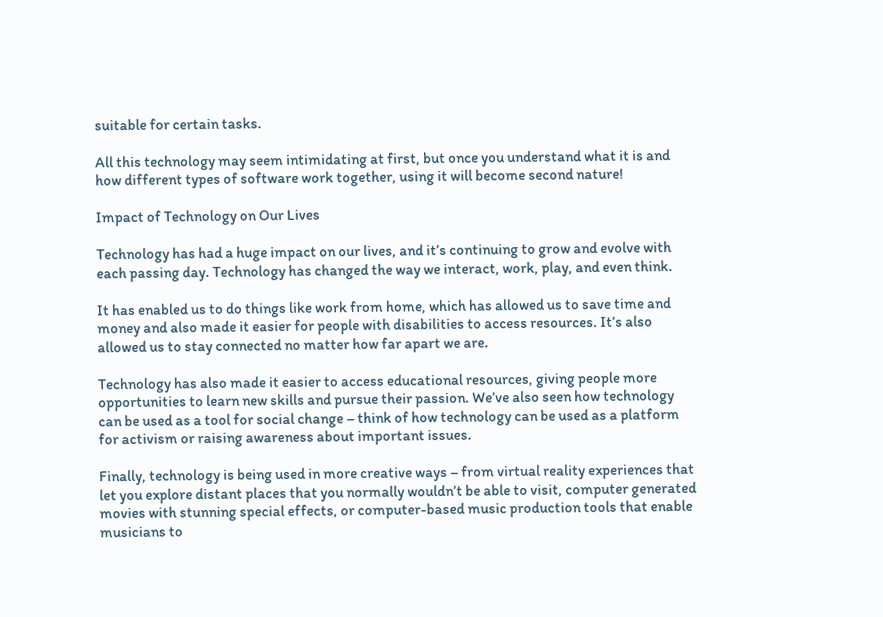suitable for certain tasks.

All this technology may seem intimidating at first, but once you understand what it is and how different types of software work together, using it will become second nature!

Impact of Technology on Our Lives

Technology has had a huge impact on our lives, and it’s continuing to grow and evolve with each passing day. Technology has changed the way we interact, work, play, and even think.

It has enabled us to do things like work from home, which has allowed us to save time and money and also made it easier for people with disabilities to access resources. It’s also allowed us to stay connected no matter how far apart we are.

Technology has also made it easier to access educational resources, giving people more opportunities to learn new skills and pursue their passion. We’ve also seen how technology can be used as a tool for social change – think of how technology can be used as a platform for activism or raising awareness about important issues.

Finally, technology is being used in more creative ways – from virtual reality experiences that let you explore distant places that you normally wouldn’t be able to visit, computer generated movies with stunning special effects, or computer-based music production tools that enable musicians to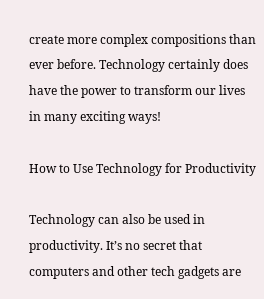create more complex compositions than ever before. Technology certainly does have the power to transform our lives in many exciting ways!

How to Use Technology for Productivity

Technology can also be used in productivity. It’s no secret that computers and other tech gadgets are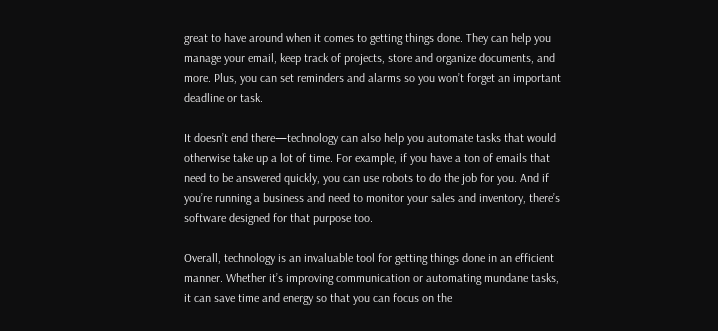great to have around when it comes to getting things done. They can help you manage your email, keep track of projects, store and organize documents, and more. Plus, you can set reminders and alarms so you won’t forget an important deadline or task.

It doesn’t end there—technology can also help you automate tasks that would otherwise take up a lot of time. For example, if you have a ton of emails that need to be answered quickly, you can use robots to do the job for you. And if you’re running a business and need to monitor your sales and inventory, there’s software designed for that purpose too.

Overall, technology is an invaluable tool for getting things done in an efficient manner. Whether it’s improving communication or automating mundane tasks, it can save time and energy so that you can focus on the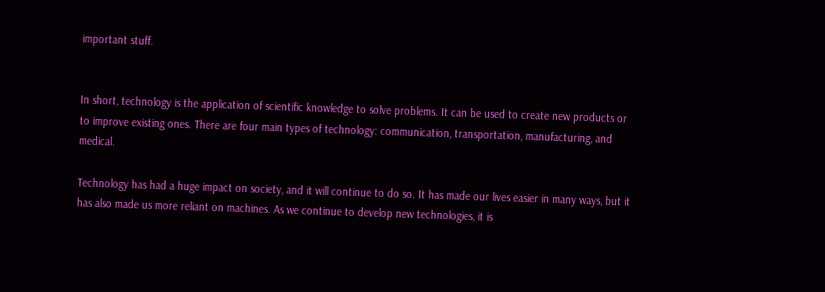important stuff.


In short, technology is the application of scientific knowledge to solve problems. It can be used to create new products or to improve existing ones. There are four main types of technology: communication, transportation, manufacturing, and medical.

Technology has had a huge impact on society, and it will continue to do so. It has made our lives easier in many ways, but it has also made us more reliant on machines. As we continue to develop new technologies, it is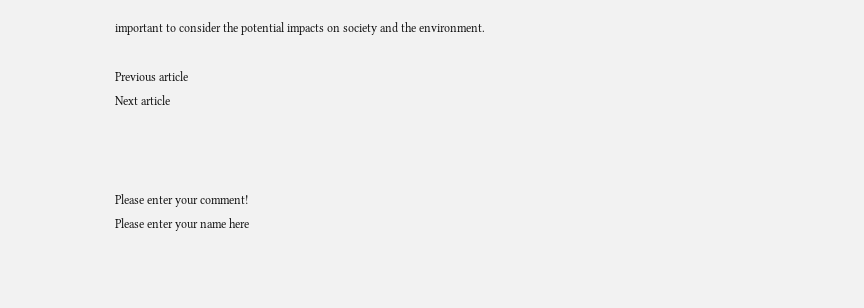important to consider the potential impacts on society and the environment.

Previous article
Next article



Please enter your comment!
Please enter your name here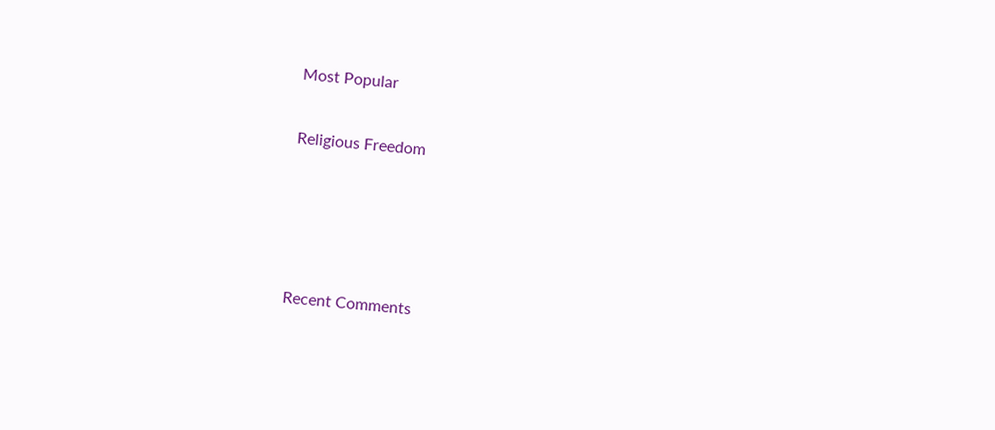Most Popular

Religious Freedom




Recent Comments